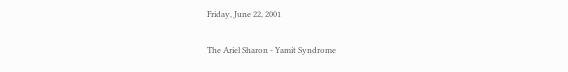Friday, June 22, 2001

The Ariel Sharon - Yamit Syndrome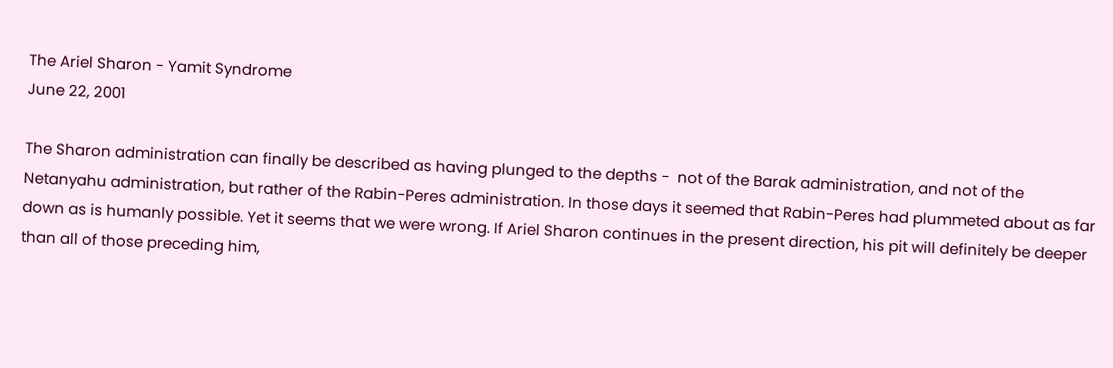The Ariel Sharon - Yamit Syndrome
June 22, 2001

The Sharon administration can finally be described as having plunged to the depths -  not of the Barak administration, and not of the Netanyahu administration, but rather of the Rabin-Peres administration. In those days it seemed that Rabin-Peres had plummeted about as far down as is humanly possible. Yet it seems that we were wrong. If Ariel Sharon continues in the present direction, his pit will definitely be deeper than all of those preceding him,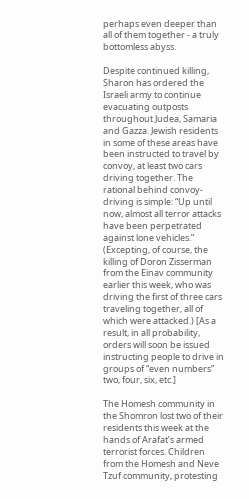perhaps even deeper than all of them together - a truly bottomless abyss.

Despite continued killing, Sharon has ordered the Israeli army to continue evacuating outposts throughout Judea, Samaria and Gazza. Jewish residents in some of these areas have been instructed to travel by convoy, at least two cars driving together. The rational behind convoy-driving is simple: “Up until now, almost all terror attacks have been perpetrated against lone vehicles.” (Excepting, of course, the killing of Doron Zisserman from the Einav community earlier this week, who was driving the first of three cars traveling together, all of which were attacked.) [As a result, in all probability, orders will soon be issued instructing people to drive in groups of “even numbers”  two, four, six, etc.]

The Homesh community in the Shomron lost two of their residents this week at the hands of Arafat’s armed terrorist forces. Children from the Homesh and Neve Tzuf community, protesting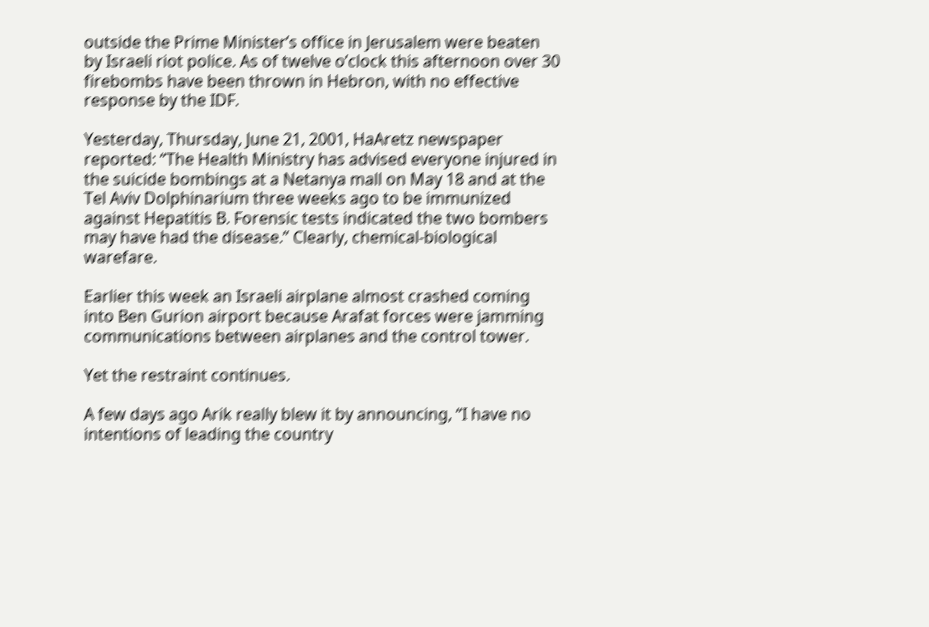outside the Prime Minister’s office in Jerusalem were beaten by Israeli riot police. As of twelve o’clock this afternoon over 30 firebombs have been thrown in Hebron, with no effective response by the IDF.

Yesterday, Thursday, June 21, 2001, HaAretz newspaper reported: “The Health Ministry has advised everyone injured in the suicide bombings at a Netanya mall on May 18 and at the Tel Aviv Dolphinarium three weeks ago to be immunized against Hepatitis B. Forensic tests indicated the two bombers may have had the disease.” Clearly, chemical-biological warefare.

Earlier this week an Israeli airplane almost crashed coming into Ben Gurion airport because Arafat forces were jamming communications between airplanes and the control tower.

Yet the restraint continues.

A few days ago Arik really blew it by announcing, “I have no intentions of leading the country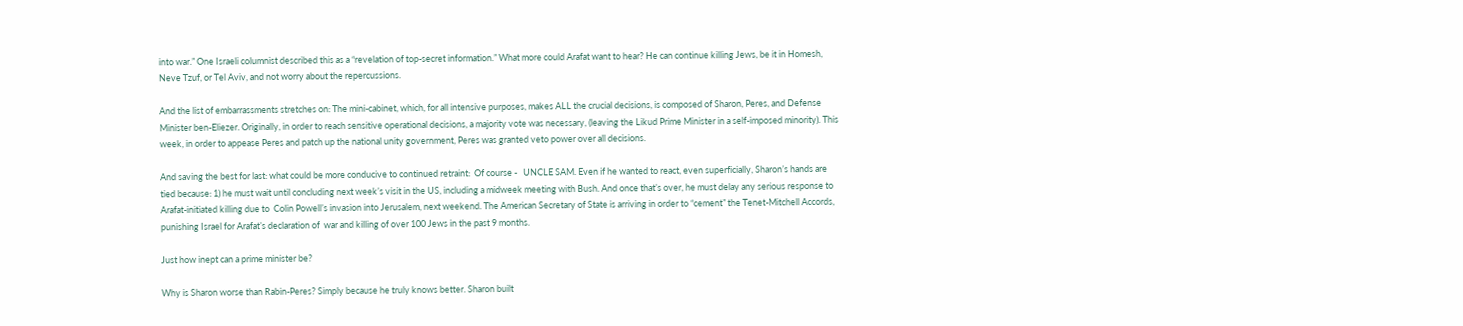into war.” One Israeli columnist described this as a “revelation of top-secret information.” What more could Arafat want to hear? He can continue killing Jews, be it in Homesh, Neve Tzuf, or Tel Aviv, and not worry about the repercussions.

And the list of embarrassments stretches on: The mini-cabinet, which, for all intensive purposes, makes ALL the crucial decisions, is composed of Sharon, Peres, and Defense Minister ben-Eliezer. Originally, in order to reach sensitive operational decisions, a majority vote was necessary, (leaving the Likud Prime Minister in a self-imposed minority). This week, in order to appease Peres and patch up the national unity government, Peres was granted veto power over all decisions.

And saving the best for last: what could be more conducive to continued retraint:  Of course -   UNCLE SAM. Even if he wanted to react, even superficially, Sharon’s hands are tied because: 1) he must wait until concluding next week’s visit in the US, including a midweek meeting with Bush. And once that’s over, he must delay any serious response to Arafat-initiated killing due to  Colin Powell’s invasion into Jerusalem, next weekend. The American Secretary of State is arriving in order to “cement” the Tenet-Mitchell Accords, punishing Israel for Arafat’s declaration of  war and killing of over 100 Jews in the past 9 months.

Just how inept can a prime minister be?

Why is Sharon worse than Rabin-Peres? Simply because he truly knows better. Sharon built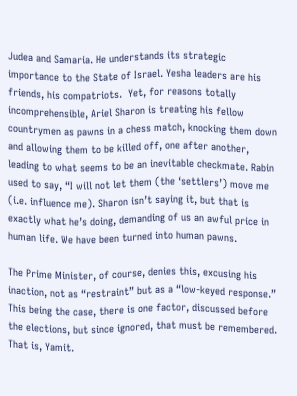Judea and Samaria. He understands its strategic importance to the State of Israel. Yesha leaders are his friends, his compatriots.  Yet, for reasons totally incomprehensible, Ariel Sharon is treating his fellow countrymen as pawns in a chess match, knocking them down and allowing them to be killed off, one after another, leading to what seems to be an inevitable checkmate. Rabin used to say, “I will not let them (the ‘settlers’) move me (i.e. influence me). Sharon isn’t saying it, but that is exactly what he’s doing, demanding of us an awful price in human life. We have been turned into human pawns.

The Prime Minister, of course, denies this, excusing his inaction, not as “restraint” but as a “low-keyed response.” This being the case, there is one factor, discussed before the elections, but since ignored, that must be remembered. That is, Yamit.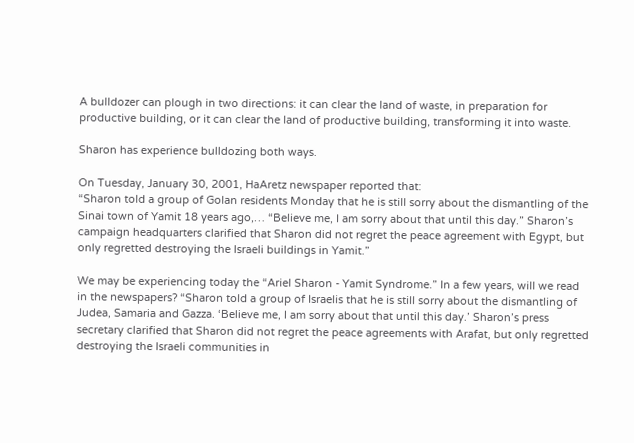A bulldozer can plough in two directions: it can clear the land of waste, in preparation for productive building, or it can clear the land of productive building, transforming it into waste.

Sharon has experience bulldozing both ways.

On Tuesday, January 30, 2001, HaAretz newspaper reported that:
“Sharon told a group of Golan residents Monday that he is still sorry about the dismantling of the Sinai town of Yamit 18 years ago,… “Believe me, I am sorry about that until this day.” Sharon’s campaign headquarters clarified that Sharon did not regret the peace agreement with Egypt, but only regretted destroying the Israeli buildings in Yamit.”

We may be experiencing today the “Ariel Sharon - Yamit Syndrome.” In a few years, will we read in the newspapers? “Sharon told a group of Israelis that he is still sorry about the dismantling of Judea, Samaria and Gazza. ‘Believe me, I am sorry about that until this day.’ Sharon’s press secretary clarified that Sharon did not regret the peace agreements with Arafat, but only regretted destroying the Israeli communities in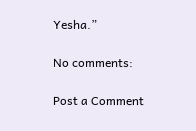Yesha.”

No comments:

Post a Comment